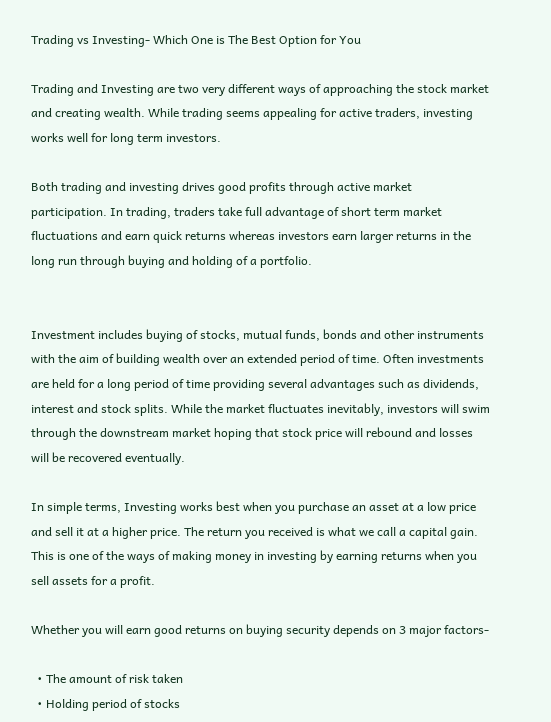Trading vs Investing- Which One is The Best Option for You

Trading and Investing are two very different ways of approaching the stock market and creating wealth. While trading seems appealing for active traders, investing works well for long term investors.

Both trading and investing drives good profits through active market participation. In trading, traders take full advantage of short term market fluctuations and earn quick returns whereas investors earn larger returns in the long run through buying and holding of a portfolio.


Investment includes buying of stocks, mutual funds, bonds and other instruments with the aim of building wealth over an extended period of time. Often investments are held for a long period of time providing several advantages such as dividends, interest and stock splits. While the market fluctuates inevitably, investors will swim through the downstream market hoping that stock price will rebound and losses will be recovered eventually.

In simple terms, Investing works best when you purchase an asset at a low price and sell it at a higher price. The return you received is what we call a capital gain. This is one of the ways of making money in investing by earning returns when you sell assets for a profit.

Whether you will earn good returns on buying security depends on 3 major factors-

  • The amount of risk taken
  • Holding period of stocks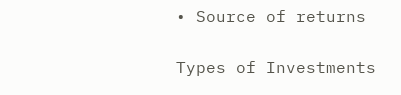• Source of returns

Types of Investments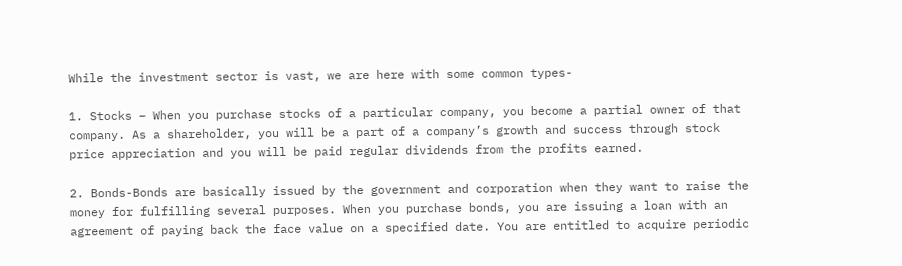While the investment sector is vast, we are here with some common types-

1. Stocks – When you purchase stocks of a particular company, you become a partial owner of that company. As a shareholder, you will be a part of a company’s growth and success through stock price appreciation and you will be paid regular dividends from the profits earned.

2. Bonds-Bonds are basically issued by the government and corporation when they want to raise the money for fulfilling several purposes. When you purchase bonds, you are issuing a loan with an agreement of paying back the face value on a specified date. You are entitled to acquire periodic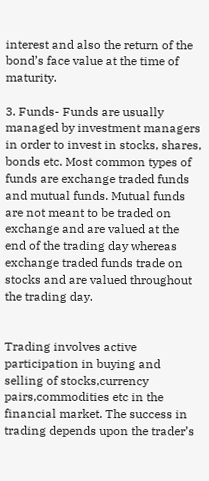interest and also the return of the bond’s face value at the time of maturity.

3. Funds- Funds are usually managed by investment managers in order to invest in stocks, shares, bonds etc. Most common types of funds are exchange traded funds and mutual funds. Mutual funds are not meant to be traded on exchange and are valued at the end of the trading day whereas exchange traded funds trade on stocks and are valued throughout the trading day.


Trading involves active participation in buying and selling of stocks,currency pairs,commodities etc in the financial market. The success in trading depends upon the trader’s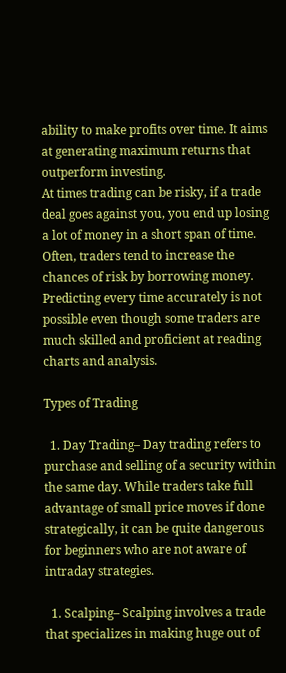ability to make profits over time. It aims at generating maximum returns that outperform investing.
At times trading can be risky, if a trade deal goes against you, you end up losing a lot of money in a short span of time. Often, traders tend to increase the chances of risk by borrowing money. Predicting every time accurately is not possible even though some traders are much skilled and proficient at reading charts and analysis.

Types of Trading

  1. Day Trading– Day trading refers to purchase and selling of a security within the same day. While traders take full advantage of small price moves if done strategically, it can be quite dangerous for beginners who are not aware of intraday strategies.

  1. Scalping– Scalping involves a trade that specializes in making huge out of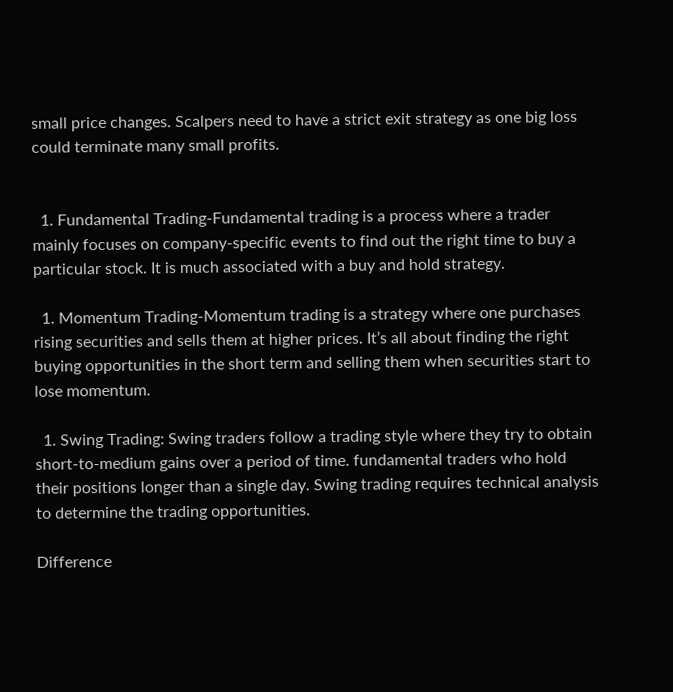small price changes. Scalpers need to have a strict exit strategy as one big loss could terminate many small profits.


  1. Fundamental Trading-Fundamental trading is a process where a trader mainly focuses on company-specific events to find out the right time to buy a particular stock. It is much associated with a buy and hold strategy.

  1. Momentum Trading-Momentum trading is a strategy where one purchases rising securities and sells them at higher prices. It’s all about finding the right buying opportunities in the short term and selling them when securities start to lose momentum.

  1. Swing Trading: Swing traders follow a trading style where they try to obtain short-to-medium gains over a period of time. fundamental traders who hold their positions longer than a single day. Swing trading requires technical analysis to determine the trading opportunities.

Difference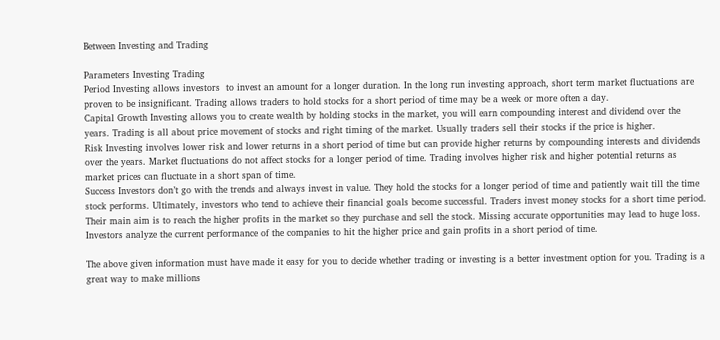Between Investing and Trading

Parameters Investing Trading
Period Investing allows investors  to invest an amount for a longer duration. In the long run investing approach, short term market fluctuations are proven to be insignificant. Trading allows traders to hold stocks for a short period of time may be a week or more often a day.
Capital Growth Investing allows you to create wealth by holding stocks in the market, you will earn compounding interest and dividend over the years. Trading is all about price movement of stocks and right timing of the market. Usually traders sell their stocks if the price is higher.
Risk Investing involves lower risk and lower returns in a short period of time but can provide higher returns by compounding interests and dividends over the years. Market fluctuations do not affect stocks for a longer period of time. Trading involves higher risk and higher potential returns as market prices can fluctuate in a short span of time.
Success Investors don’t go with the trends and always invest in value. They hold the stocks for a longer period of time and patiently wait till the time stock performs. Ultimately, investors who tend to achieve their financial goals become successful. Traders invest money stocks for a short time period. Their main aim is to reach the higher profits in the market so they purchase and sell the stock. Missing accurate opportunities may lead to huge loss. Investors analyze the current performance of the companies to hit the higher price and gain profits in a short period of time.

The above given information must have made it easy for you to decide whether trading or investing is a better investment option for you. Trading is a great way to make millions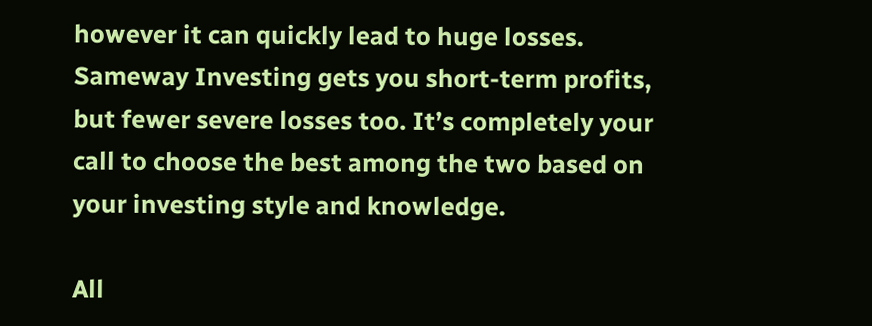however it can quickly lead to huge losses. Sameway Investing gets you short-term profits, but fewer severe losses too. It’s completely your call to choose the best among the two based on your investing style and knowledge.

All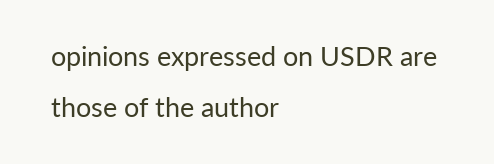opinions expressed on USDR are those of the author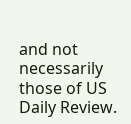and not necessarily those of US Daily Review.